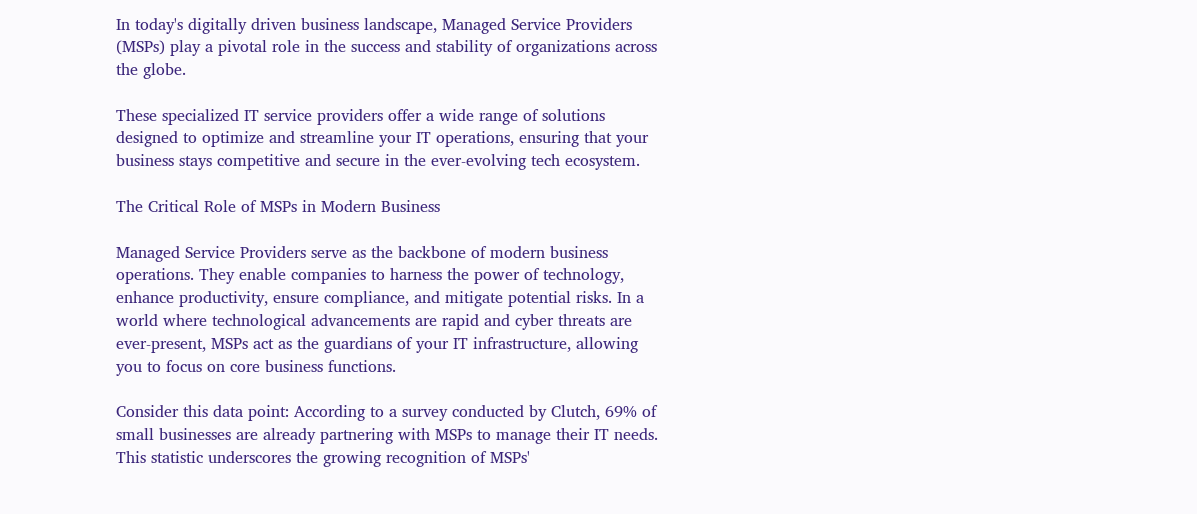In today's digitally driven business landscape, Managed Service Providers (MSPs) play a pivotal role in the success and stability of organizations across the globe.

These specialized IT service providers offer a wide range of solutions designed to optimize and streamline your IT operations, ensuring that your business stays competitive and secure in the ever-evolving tech ecosystem.

The Critical Role of MSPs in Modern Business

Managed Service Providers serve as the backbone of modern business operations. They enable companies to harness the power of technology, enhance productivity, ensure compliance, and mitigate potential risks. In a world where technological advancements are rapid and cyber threats are ever-present, MSPs act as the guardians of your IT infrastructure, allowing you to focus on core business functions.

Consider this data point: According to a survey conducted by Clutch, 69% of small businesses are already partnering with MSPs to manage their IT needs. This statistic underscores the growing recognition of MSPs'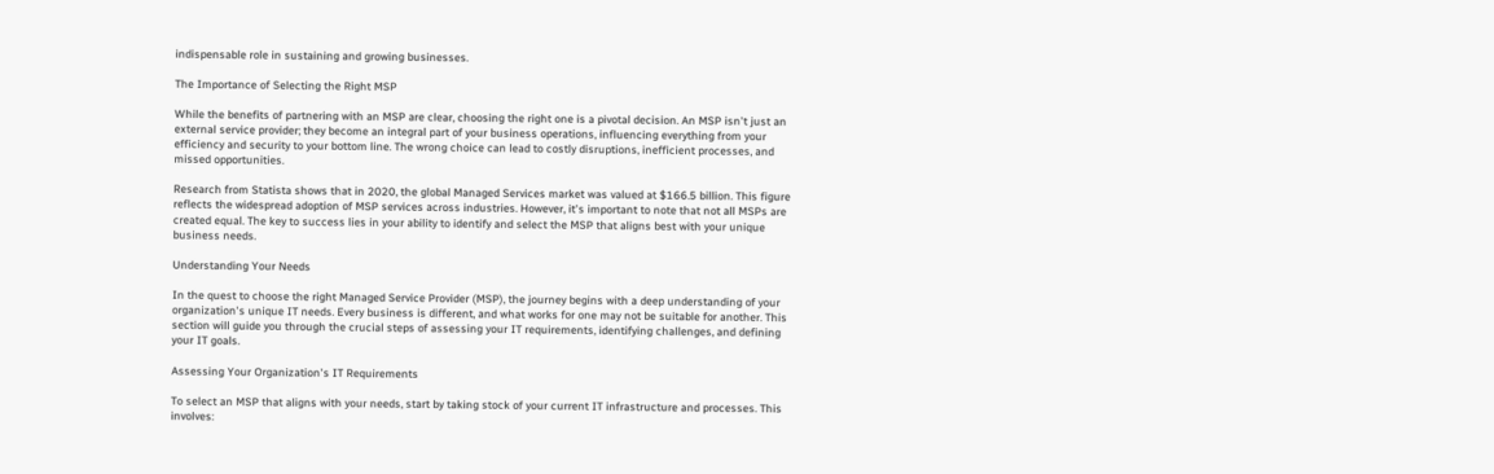indispensable role in sustaining and growing businesses.

The Importance of Selecting the Right MSP

While the benefits of partnering with an MSP are clear, choosing the right one is a pivotal decision. An MSP isn't just an external service provider; they become an integral part of your business operations, influencing everything from your efficiency and security to your bottom line. The wrong choice can lead to costly disruptions, inefficient processes, and missed opportunities.

Research from Statista shows that in 2020, the global Managed Services market was valued at $166.5 billion. This figure reflects the widespread adoption of MSP services across industries. However, it's important to note that not all MSPs are created equal. The key to success lies in your ability to identify and select the MSP that aligns best with your unique business needs.

Understanding Your Needs

In the quest to choose the right Managed Service Provider (MSP), the journey begins with a deep understanding of your organization's unique IT needs. Every business is different, and what works for one may not be suitable for another. This section will guide you through the crucial steps of assessing your IT requirements, identifying challenges, and defining your IT goals.

Assessing Your Organization's IT Requirements

To select an MSP that aligns with your needs, start by taking stock of your current IT infrastructure and processes. This involves: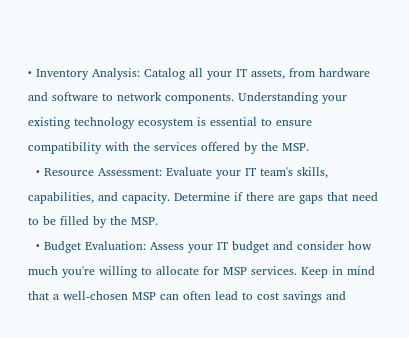• Inventory Analysis: Catalog all your IT assets, from hardware and software to network components. Understanding your existing technology ecosystem is essential to ensure compatibility with the services offered by the MSP.
  • Resource Assessment: Evaluate your IT team's skills, capabilities, and capacity. Determine if there are gaps that need to be filled by the MSP.
  • Budget Evaluation: Assess your IT budget and consider how much you're willing to allocate for MSP services. Keep in mind that a well-chosen MSP can often lead to cost savings and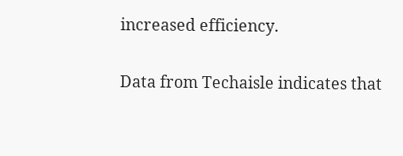increased efficiency.

Data from Techaisle indicates that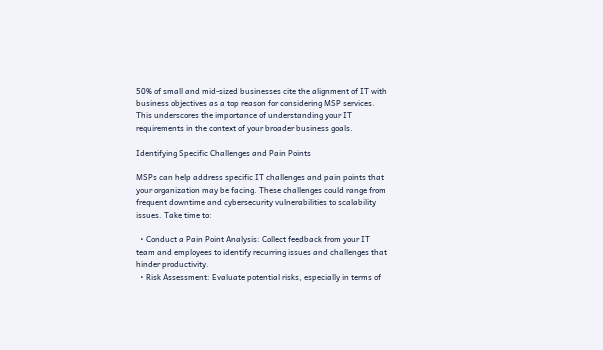50% of small and mid-sized businesses cite the alignment of IT with business objectives as a top reason for considering MSP services. This underscores the importance of understanding your IT requirements in the context of your broader business goals.

Identifying Specific Challenges and Pain Points

MSPs can help address specific IT challenges and pain points that your organization may be facing. These challenges could range from frequent downtime and cybersecurity vulnerabilities to scalability issues. Take time to:

  • Conduct a Pain Point Analysis: Collect feedback from your IT team and employees to identify recurring issues and challenges that hinder productivity.
  • Risk Assessment: Evaluate potential risks, especially in terms of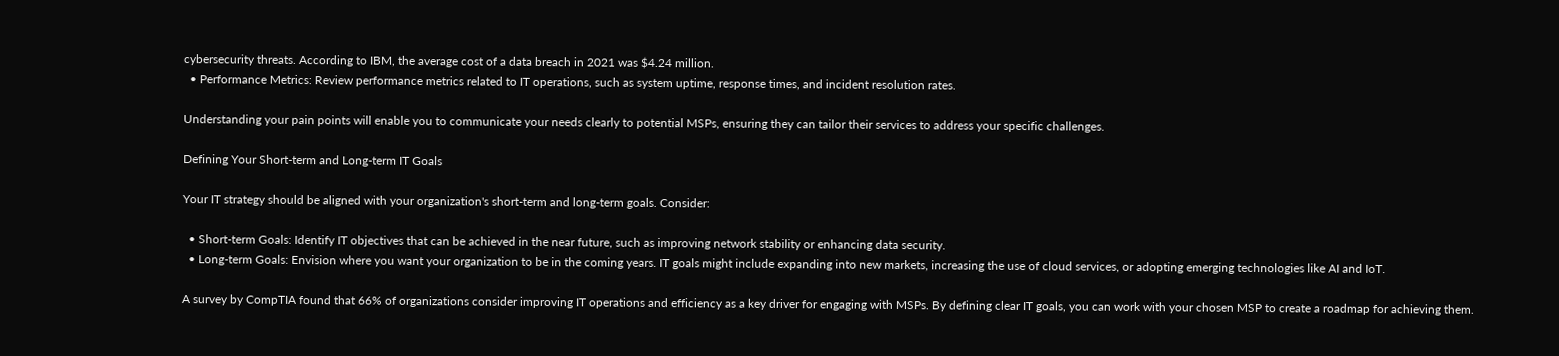cybersecurity threats. According to IBM, the average cost of a data breach in 2021 was $4.24 million.
  • Performance Metrics: Review performance metrics related to IT operations, such as system uptime, response times, and incident resolution rates.

Understanding your pain points will enable you to communicate your needs clearly to potential MSPs, ensuring they can tailor their services to address your specific challenges.

Defining Your Short-term and Long-term IT Goals

Your IT strategy should be aligned with your organization's short-term and long-term goals. Consider:

  • Short-term Goals: Identify IT objectives that can be achieved in the near future, such as improving network stability or enhancing data security.
  • Long-term Goals: Envision where you want your organization to be in the coming years. IT goals might include expanding into new markets, increasing the use of cloud services, or adopting emerging technologies like AI and IoT.

A survey by CompTIA found that 66% of organizations consider improving IT operations and efficiency as a key driver for engaging with MSPs. By defining clear IT goals, you can work with your chosen MSP to create a roadmap for achieving them.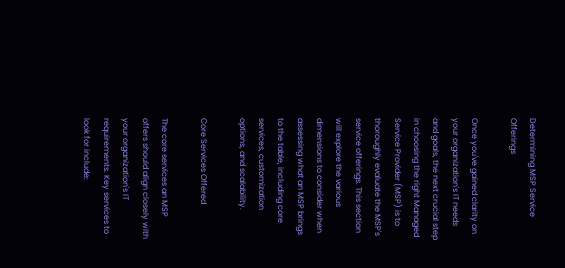Determining MSP Service Offerings

Once you've gained clarity on your organization's IT needs and goals, the next crucial step in choosing the right Managed Service Provider (MSP) is to thoroughly evaluate the MSP's service offerings. This section will explore the various dimensions to consider when assessing what an MSP brings to the table, including core services, customization options, and scalability.

Core Services Offered

The core services an MSP offers should align closely with your organization's IT requirements. Key services to look for include: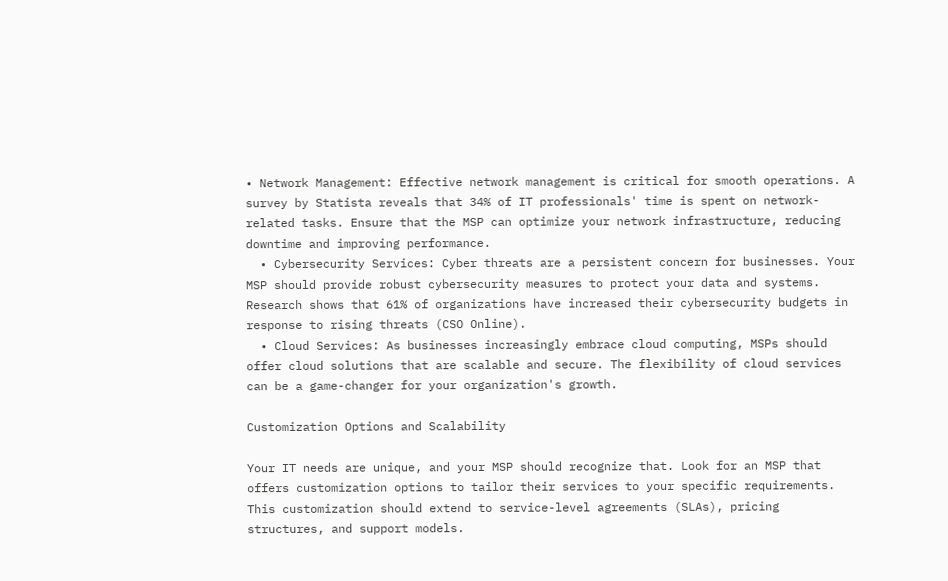• Network Management: Effective network management is critical for smooth operations. A survey by Statista reveals that 34% of IT professionals' time is spent on network-related tasks. Ensure that the MSP can optimize your network infrastructure, reducing downtime and improving performance.
  • Cybersecurity Services: Cyber threats are a persistent concern for businesses. Your MSP should provide robust cybersecurity measures to protect your data and systems. Research shows that 61% of organizations have increased their cybersecurity budgets in response to rising threats (CSO Online).
  • Cloud Services: As businesses increasingly embrace cloud computing, MSPs should offer cloud solutions that are scalable and secure. The flexibility of cloud services can be a game-changer for your organization's growth.

Customization Options and Scalability

Your IT needs are unique, and your MSP should recognize that. Look for an MSP that offers customization options to tailor their services to your specific requirements. This customization should extend to service-level agreements (SLAs), pricing structures, and support models.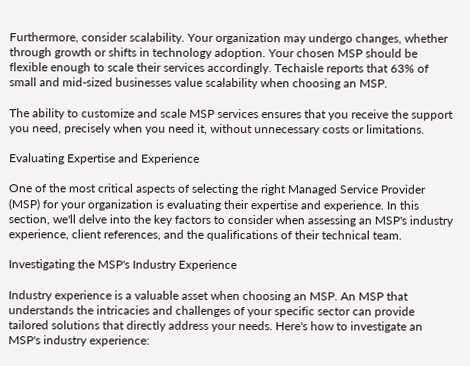Furthermore, consider scalability. Your organization may undergo changes, whether through growth or shifts in technology adoption. Your chosen MSP should be flexible enough to scale their services accordingly. Techaisle reports that 63% of small and mid-sized businesses value scalability when choosing an MSP.

The ability to customize and scale MSP services ensures that you receive the support you need, precisely when you need it, without unnecessary costs or limitations.

Evaluating Expertise and Experience

One of the most critical aspects of selecting the right Managed Service Provider (MSP) for your organization is evaluating their expertise and experience. In this section, we'll delve into the key factors to consider when assessing an MSP's industry experience, client references, and the qualifications of their technical team.

Investigating the MSP's Industry Experience

Industry experience is a valuable asset when choosing an MSP. An MSP that understands the intricacies and challenges of your specific sector can provide tailored solutions that directly address your needs. Here's how to investigate an MSP's industry experience: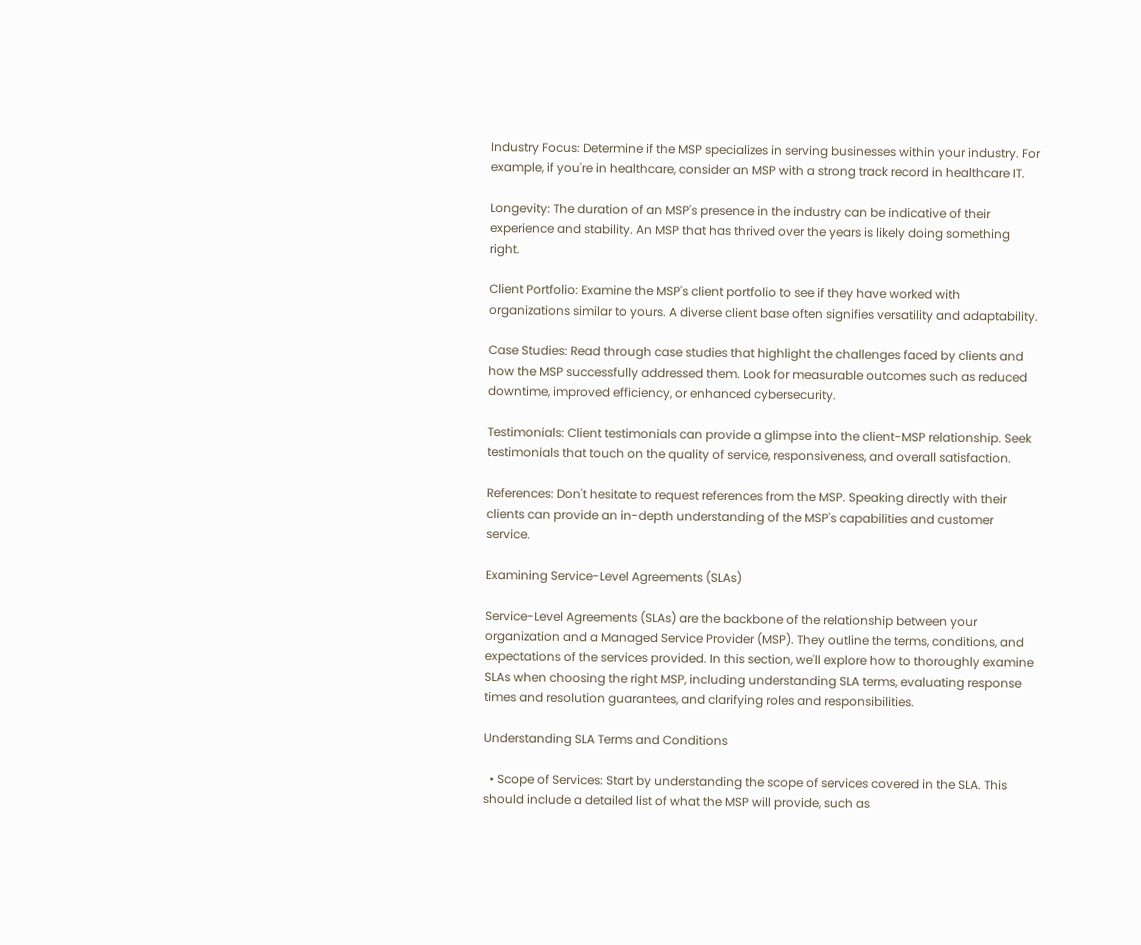Industry Focus: Determine if the MSP specializes in serving businesses within your industry. For example, if you're in healthcare, consider an MSP with a strong track record in healthcare IT.

Longevity: The duration of an MSP's presence in the industry can be indicative of their experience and stability. An MSP that has thrived over the years is likely doing something right.

Client Portfolio: Examine the MSP's client portfolio to see if they have worked with organizations similar to yours. A diverse client base often signifies versatility and adaptability.

Case Studies: Read through case studies that highlight the challenges faced by clients and how the MSP successfully addressed them. Look for measurable outcomes such as reduced downtime, improved efficiency, or enhanced cybersecurity.

Testimonials: Client testimonials can provide a glimpse into the client-MSP relationship. Seek testimonials that touch on the quality of service, responsiveness, and overall satisfaction.

References: Don't hesitate to request references from the MSP. Speaking directly with their clients can provide an in-depth understanding of the MSP's capabilities and customer service.

Examining Service-Level Agreements (SLAs)

Service-Level Agreements (SLAs) are the backbone of the relationship between your organization and a Managed Service Provider (MSP). They outline the terms, conditions, and expectations of the services provided. In this section, we'll explore how to thoroughly examine SLAs when choosing the right MSP, including understanding SLA terms, evaluating response times and resolution guarantees, and clarifying roles and responsibilities.

Understanding SLA Terms and Conditions

  • Scope of Services: Start by understanding the scope of services covered in the SLA. This should include a detailed list of what the MSP will provide, such as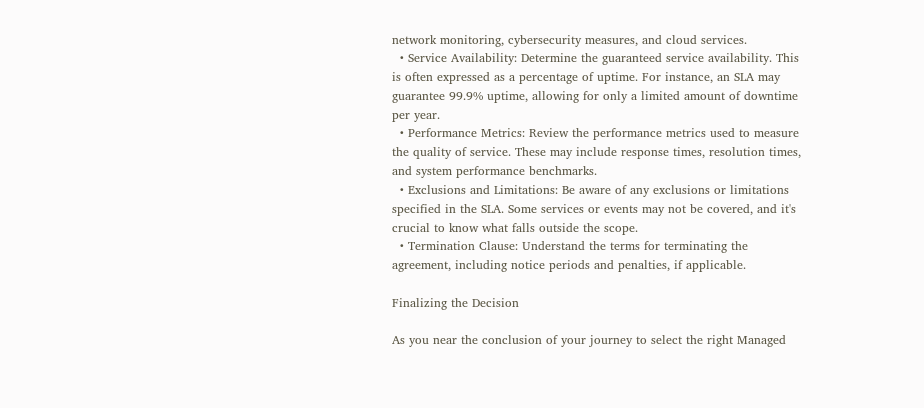network monitoring, cybersecurity measures, and cloud services.
  • Service Availability: Determine the guaranteed service availability. This is often expressed as a percentage of uptime. For instance, an SLA may guarantee 99.9% uptime, allowing for only a limited amount of downtime per year.
  • Performance Metrics: Review the performance metrics used to measure the quality of service. These may include response times, resolution times, and system performance benchmarks.
  • Exclusions and Limitations: Be aware of any exclusions or limitations specified in the SLA. Some services or events may not be covered, and it's crucial to know what falls outside the scope.
  • Termination Clause: Understand the terms for terminating the agreement, including notice periods and penalties, if applicable.

Finalizing the Decision

As you near the conclusion of your journey to select the right Managed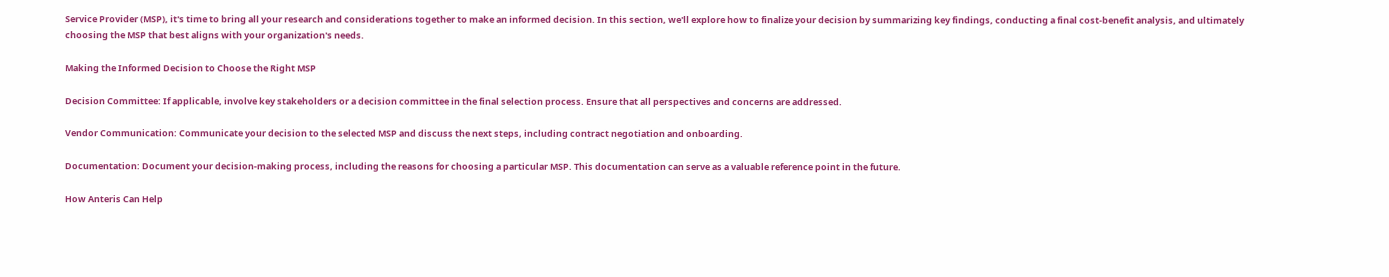Service Provider (MSP), it's time to bring all your research and considerations together to make an informed decision. In this section, we'll explore how to finalize your decision by summarizing key findings, conducting a final cost-benefit analysis, and ultimately choosing the MSP that best aligns with your organization's needs.

Making the Informed Decision to Choose the Right MSP

Decision Committee: If applicable, involve key stakeholders or a decision committee in the final selection process. Ensure that all perspectives and concerns are addressed.

Vendor Communication: Communicate your decision to the selected MSP and discuss the next steps, including contract negotiation and onboarding.

Documentation: Document your decision-making process, including the reasons for choosing a particular MSP. This documentation can serve as a valuable reference point in the future.

How Anteris Can Help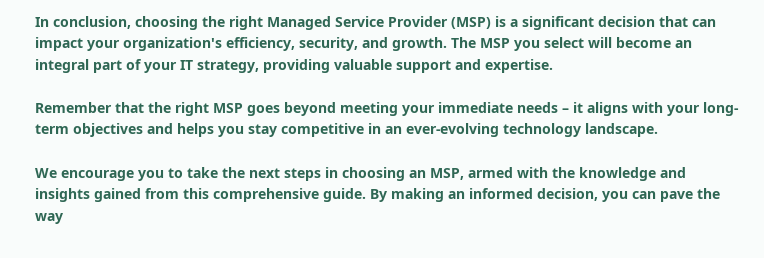In conclusion, choosing the right Managed Service Provider (MSP) is a significant decision that can impact your organization's efficiency, security, and growth. The MSP you select will become an integral part of your IT strategy, providing valuable support and expertise.

Remember that the right MSP goes beyond meeting your immediate needs – it aligns with your long-term objectives and helps you stay competitive in an ever-evolving technology landscape.

We encourage you to take the next steps in choosing an MSP, armed with the knowledge and insights gained from this comprehensive guide. By making an informed decision, you can pave the way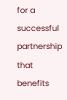for a successful partnership that benefits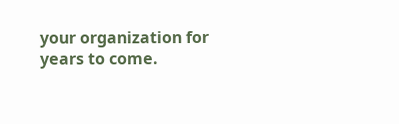your organization for years to come.